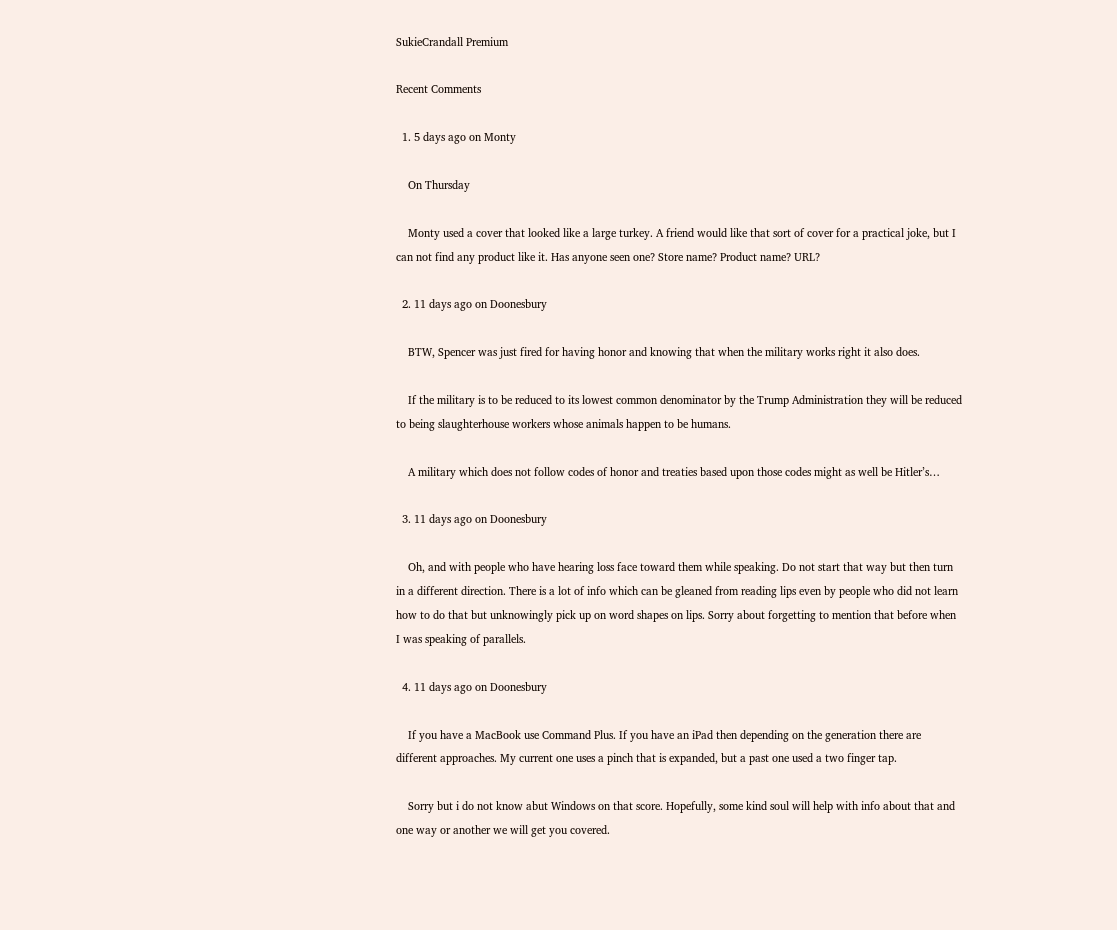SukieCrandall Premium

Recent Comments

  1. 5 days ago on Monty

    On Thursday

    Monty used a cover that looked like a large turkey. A friend would like that sort of cover for a practical joke, but I can not find any product like it. Has anyone seen one? Store name? Product name? URL?

  2. 11 days ago on Doonesbury

    BTW, Spencer was just fired for having honor and knowing that when the military works right it also does.

    If the military is to be reduced to its lowest common denominator by the Trump Administration they will be reduced to being slaughterhouse workers whose animals happen to be humans.

    A military which does not follow codes of honor and treaties based upon those codes might as well be Hitler’s…

  3. 11 days ago on Doonesbury

    Oh, and with people who have hearing loss face toward them while speaking. Do not start that way but then turn in a different direction. There is a lot of info which can be gleaned from reading lips even by people who did not learn how to do that but unknowingly pick up on word shapes on lips. Sorry about forgetting to mention that before when I was speaking of parallels.

  4. 11 days ago on Doonesbury

    If you have a MacBook use Command Plus. If you have an iPad then depending on the generation there are different approaches. My current one uses a pinch that is expanded, but a past one used a two finger tap.

    Sorry but i do not know abut Windows on that score. Hopefully, some kind soul will help with info about that and one way or another we will get you covered.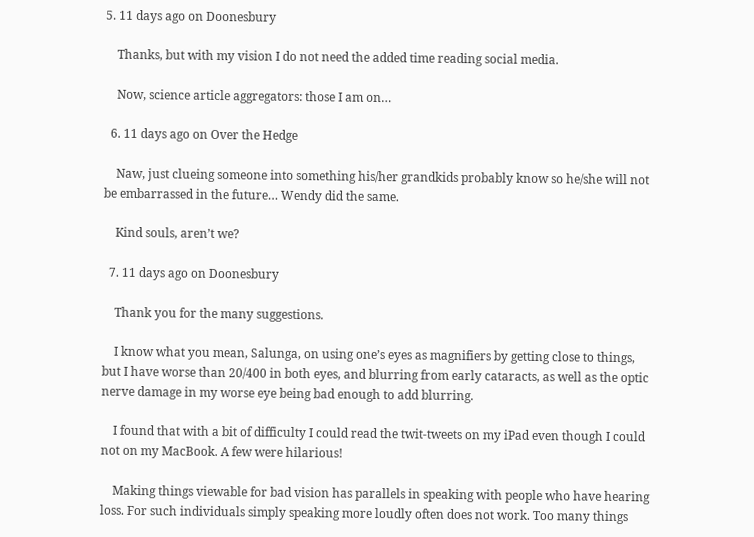5. 11 days ago on Doonesbury

    Thanks, but with my vision I do not need the added time reading social media.

    Now, science article aggregators: those I am on…

  6. 11 days ago on Over the Hedge

    Naw, just clueing someone into something his/her grandkids probably know so he/she will not be embarrassed in the future… Wendy did the same.

    Kind souls, aren’t we?

  7. 11 days ago on Doonesbury

    Thank you for the many suggestions.

    I know what you mean, Salunga, on using one’s eyes as magnifiers by getting close to things, but I have worse than 20/400 in both eyes, and blurring from early cataracts, as well as the optic nerve damage in my worse eye being bad enough to add blurring.

    I found that with a bit of difficulty I could read the twit-tweets on my iPad even though I could not on my MacBook. A few were hilarious!

    Making things viewable for bad vision has parallels in speaking with people who have hearing loss. For such individuals simply speaking more loudly often does not work. Too many things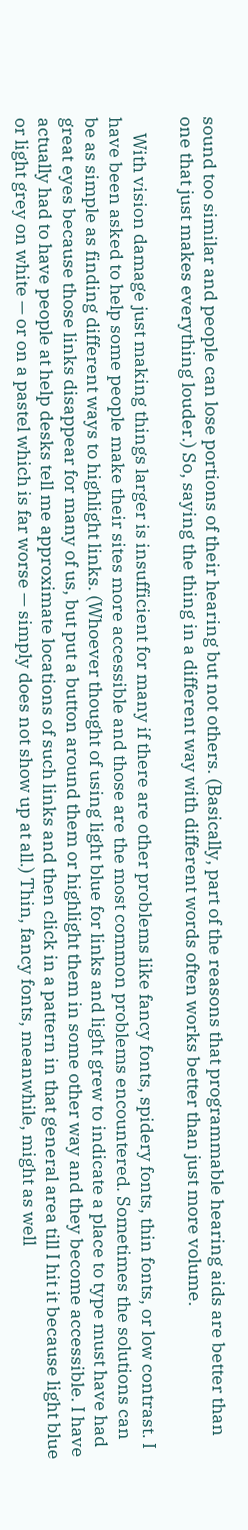sound too similar and people can lose portions of their hearing but not others. (Basically, part of the reasons that programmable hearing aids are better than one that just makes everything louder.) So, saying the thing in a different way with different words often works better than just more volume.

    With vision damage just making things larger is insufficient for many if there are other problems like fancy fonts, spidery fonts, thin fonts, or low contrast. I have been asked to help some people make their sites more accessible and those are the most common problems encountered. Sometimes the solutions can be as simple as finding different ways to highlight links. (Whoever thought of using light blue for links and light grew to indicate a place to type must have had great eyes because those links disappear for many of us, but put a button around them or highlight them in some other way and they become accessible. I have actually had to have people at help desks tell me approximate locations of such links and then click in a pattern in that general area till I hit it because light blue or light grey on white — or on a pastel which is far worse — simply does not show up at all.) Thin, fancy fonts, meanwhile, might as well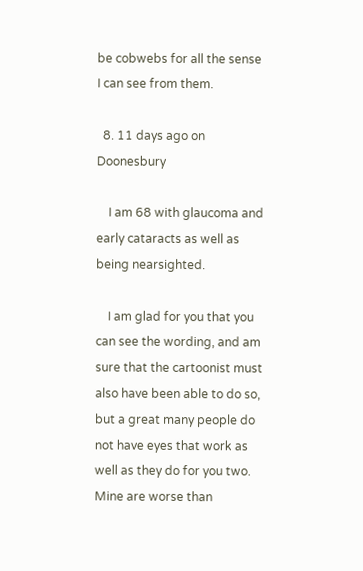be cobwebs for all the sense I can see from them.

  8. 11 days ago on Doonesbury

    I am 68 with glaucoma and early cataracts as well as being nearsighted.

    I am glad for you that you can see the wording, and am sure that the cartoonist must also have been able to do so, but a great many people do not have eyes that work as well as they do for you two. Mine are worse than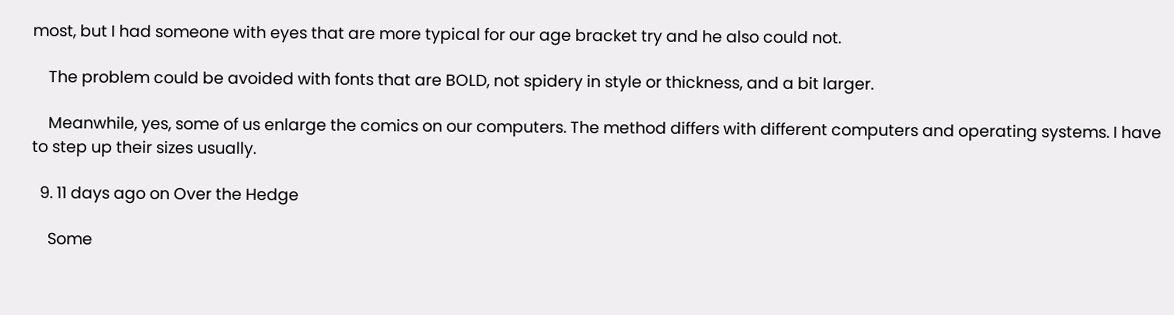most, but I had someone with eyes that are more typical for our age bracket try and he also could not.

    The problem could be avoided with fonts that are BOLD, not spidery in style or thickness, and a bit larger.

    Meanwhile, yes, some of us enlarge the comics on our computers. The method differs with different computers and operating systems. I have to step up their sizes usually.

  9. 11 days ago on Over the Hedge

    Some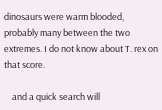dinosaurs were warm blooded, probably many between the two extremes. I do not know about T. rex on that score.

    and a quick search will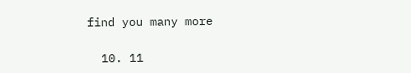find you many more

  10. 11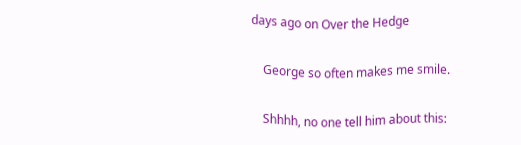days ago on Over the Hedge

    George so often makes me smile.

    Shhhh, no one tell him about this: